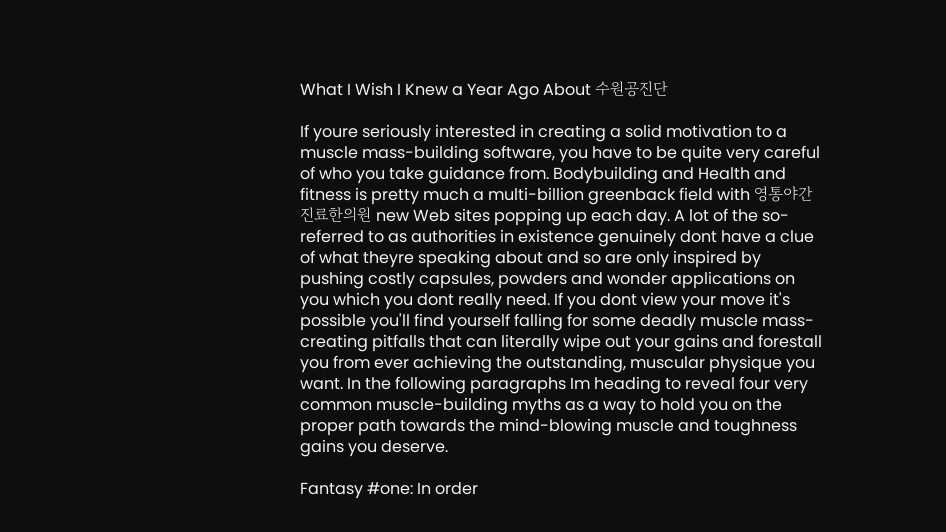What I Wish I Knew a Year Ago About 수원공진단

If youre seriously interested in creating a solid motivation to a muscle mass-building software, you have to be quite very careful of who you take guidance from. Bodybuilding and Health and fitness is pretty much a multi-billion greenback field with 영통야간진료한의원 new Web sites popping up each day. A lot of the so-referred to as authorities in existence genuinely dont have a clue of what theyre speaking about and so are only inspired by pushing costly capsules, powders and wonder applications on you which you dont really need. If you dont view your move it's possible you'll find yourself falling for some deadly muscle mass-creating pitfalls that can literally wipe out your gains and forestall you from ever achieving the outstanding, muscular physique you want. In the following paragraphs Im heading to reveal four very common muscle-building myths as a way to hold you on the proper path towards the mind-blowing muscle and toughness gains you deserve.

Fantasy #one: In order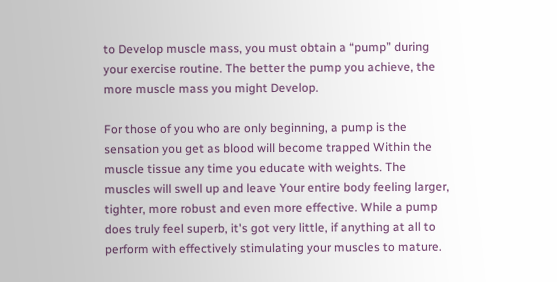to Develop muscle mass, you must obtain a “pump” during your exercise routine. The better the pump you achieve, the more muscle mass you might Develop.

For those of you who are only beginning, a pump is the sensation you get as blood will become trapped Within the muscle tissue any time you educate with weights. The muscles will swell up and leave Your entire body feeling larger, tighter, more robust and even more effective. While a pump does truly feel superb, it's got very little, if anything at all to perform with effectively stimulating your muscles to mature.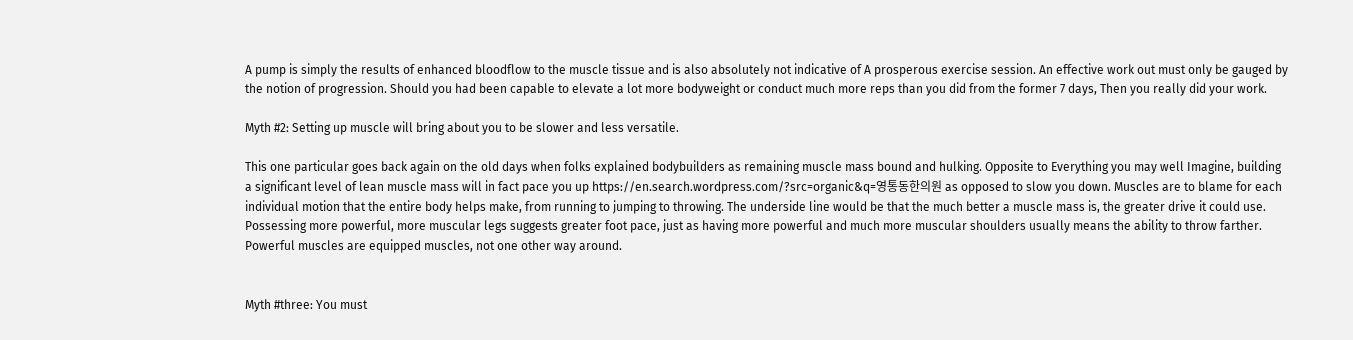A pump is simply the results of enhanced bloodflow to the muscle tissue and is also absolutely not indicative of A prosperous exercise session. An effective work out must only be gauged by the notion of progression. Should you had been capable to elevate a lot more bodyweight or conduct much more reps than you did from the former 7 days, Then you really did your work.

Myth #2: Setting up muscle will bring about you to be slower and less versatile.

This one particular goes back again on the old days when folks explained bodybuilders as remaining muscle mass bound and hulking. Opposite to Everything you may well Imagine, building a significant level of lean muscle mass will in fact pace you up https://en.search.wordpress.com/?src=organic&q=영통동한의원 as opposed to slow you down. Muscles are to blame for each individual motion that the entire body helps make, from running to jumping to throwing. The underside line would be that the much better a muscle mass is, the greater drive it could use. Possessing more powerful, more muscular legs suggests greater foot pace, just as having more powerful and much more muscular shoulders usually means the ability to throw farther. Powerful muscles are equipped muscles, not one other way around.


Myth #three: You must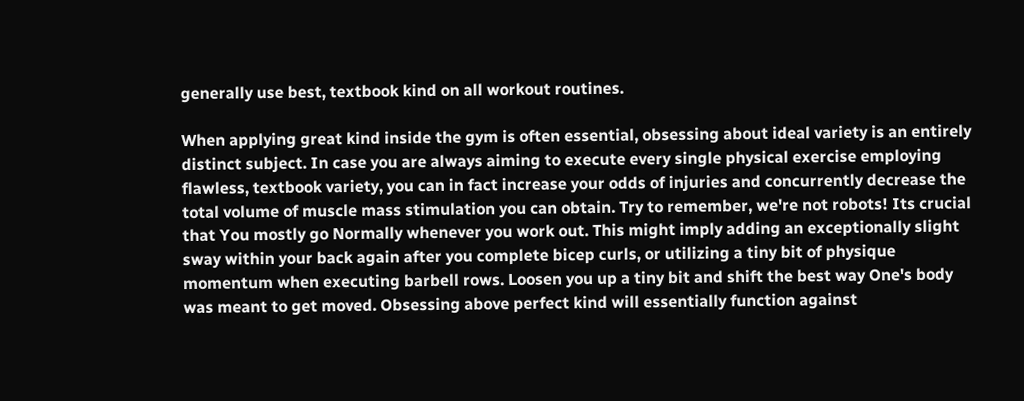generally use best, textbook kind on all workout routines.

When applying great kind inside the gym is often essential, obsessing about ideal variety is an entirely distinct subject. In case you are always aiming to execute every single physical exercise employing flawless, textbook variety, you can in fact increase your odds of injuries and concurrently decrease the total volume of muscle mass stimulation you can obtain. Try to remember, we're not robots! Its crucial that You mostly go Normally whenever you work out. This might imply adding an exceptionally slight sway within your back again after you complete bicep curls, or utilizing a tiny bit of physique momentum when executing barbell rows. Loosen you up a tiny bit and shift the best way One's body was meant to get moved. Obsessing above perfect kind will essentially function against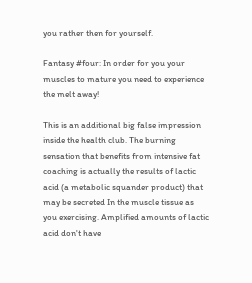you rather then for yourself.

Fantasy #four: In order for you your muscles to mature you need to experience the melt away!

This is an additional big false impression inside the health club. The burning sensation that benefits from intensive fat coaching is actually the results of lactic acid (a metabolic squander product) that may be secreted In the muscle tissue as you exercising. Amplified amounts of lactic acid don't have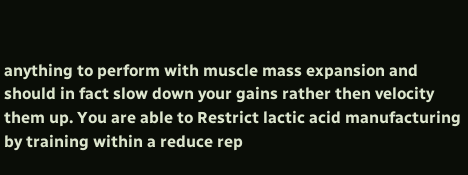anything to perform with muscle mass expansion and should in fact slow down your gains rather then velocity them up. You are able to Restrict lactic acid manufacturing by training within a reduce rep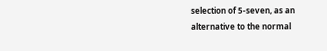selection of 5-seven, as an alternative to the normal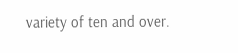variety of ten and over.